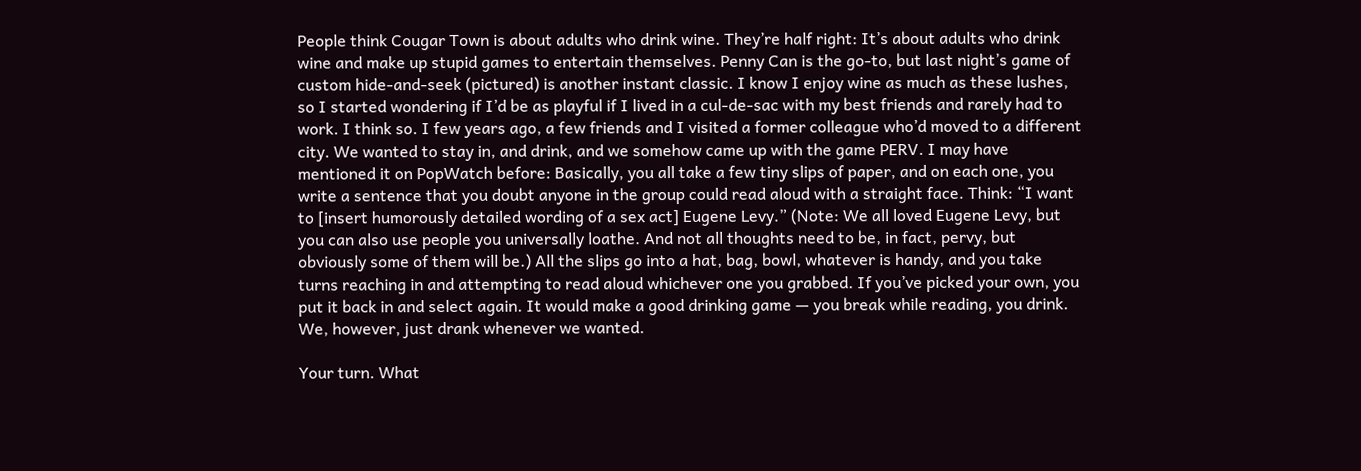People think Cougar Town is about adults who drink wine. They’re half right: It’s about adults who drink wine and make up stupid games to entertain themselves. Penny Can is the go-to, but last night’s game of custom hide-and-seek (pictured) is another instant classic. I know I enjoy wine as much as these lushes, so I started wondering if I’d be as playful if I lived in a cul-de-sac with my best friends and rarely had to work. I think so. I few years ago, a few friends and I visited a former colleague who’d moved to a different city. We wanted to stay in, and drink, and we somehow came up with the game PERV. I may have mentioned it on PopWatch before: Basically, you all take a few tiny slips of paper, and on each one, you write a sentence that you doubt anyone in the group could read aloud with a straight face. Think: “I want to [insert humorously detailed wording of a sex act] Eugene Levy.” (Note: We all loved Eugene Levy, but you can also use people you universally loathe. And not all thoughts need to be, in fact, pervy, but obviously some of them will be.) All the slips go into a hat, bag, bowl, whatever is handy, and you take turns reaching in and attempting to read aloud whichever one you grabbed. If you’ve picked your own, you put it back in and select again. It would make a good drinking game — you break while reading, you drink. We, however, just drank whenever we wanted.

Your turn. What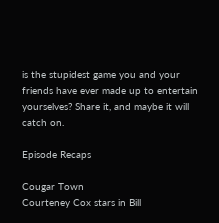is the stupidest game you and your friends have ever made up to entertain yourselves? Share it, and maybe it will catch on.

Episode Recaps

Cougar Town
Courteney Cox stars in Bill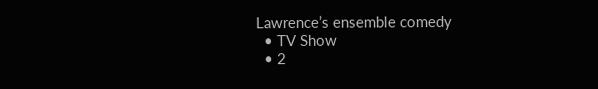Lawrence’s ensemble comedy
  • TV Show
  • 2